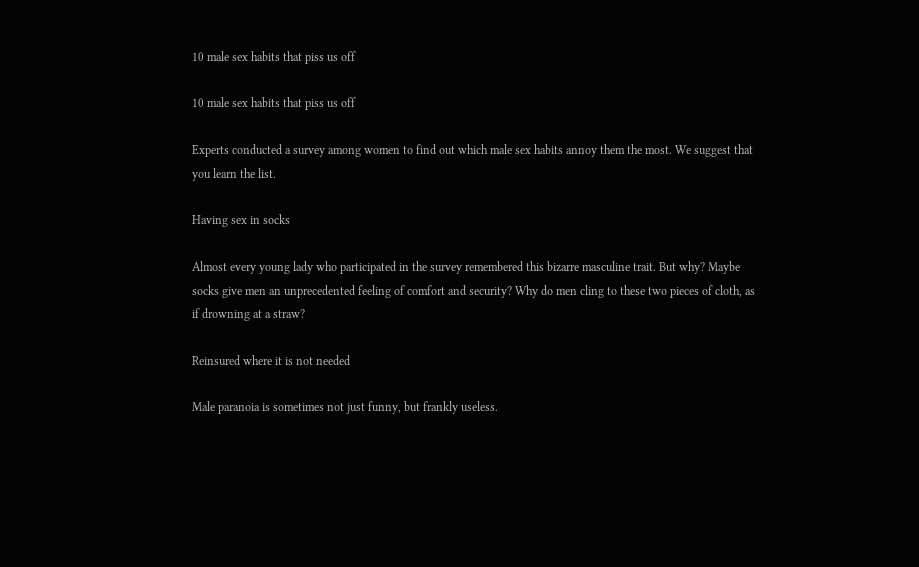10 male sex habits that piss us off

10 male sex habits that piss us off

Experts conducted a survey among women to find out which male sex habits annoy them the most. We suggest that you learn the list.

Having sex in socks

Almost every young lady who participated in the survey remembered this bizarre masculine trait. But why? Maybe socks give men an unprecedented feeling of comfort and security? Why do men cling to these two pieces of cloth, as if drowning at a straw?

Reinsured where it is not needed

Male paranoia is sometimes not just funny, but frankly useless.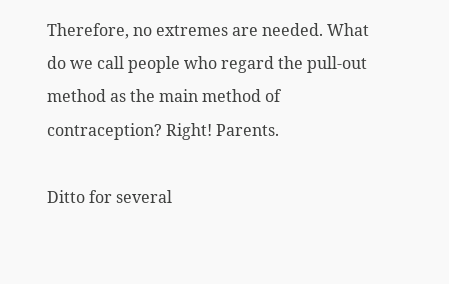Therefore, no extremes are needed. What do we call people who regard the pull-out method as the main method of contraception? Right! Parents.

Ditto for several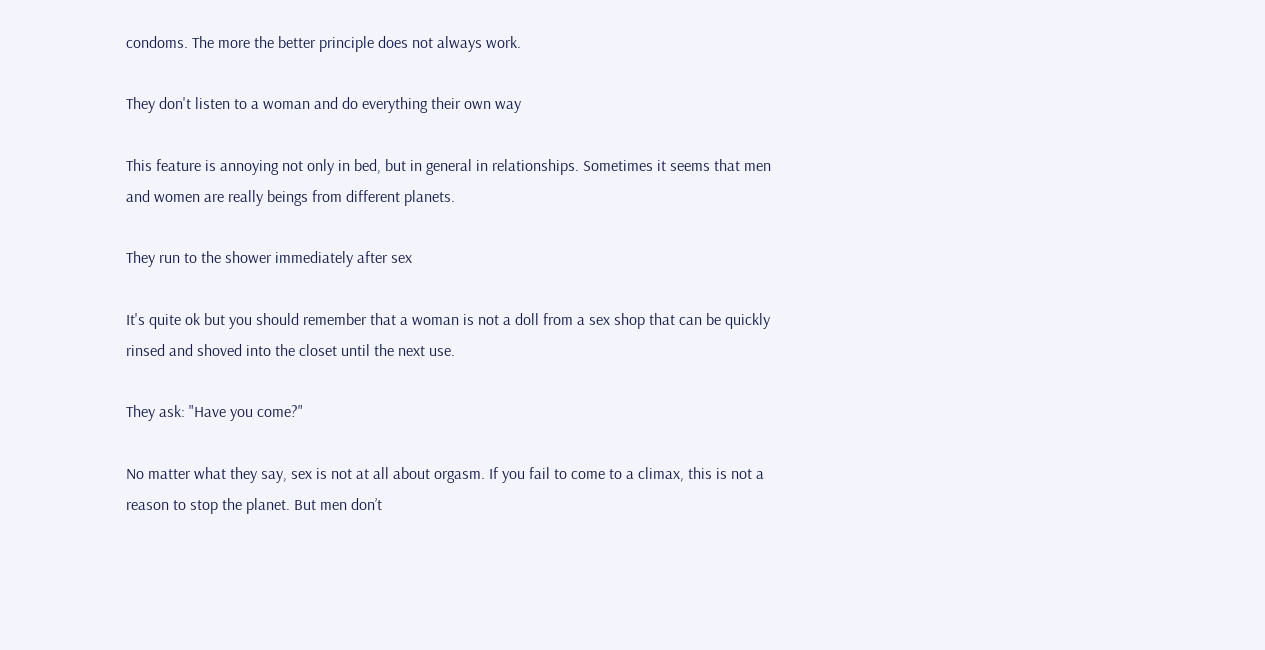condoms. The more the better principle does not always work.

They don't listen to a woman and do everything their own way

This feature is annoying not only in bed, but in general in relationships. Sometimes it seems that men and women are really beings from different planets.

They run to the shower immediately after sex

It's quite ok but you should remember that a woman is not a doll from a sex shop that can be quickly rinsed and shoved into the closet until the next use.

They ask: "Have you come?"

No matter what they say, sex is not at all about orgasm. If you fail to come to a climax, this is not a reason to stop the planet. But men don’t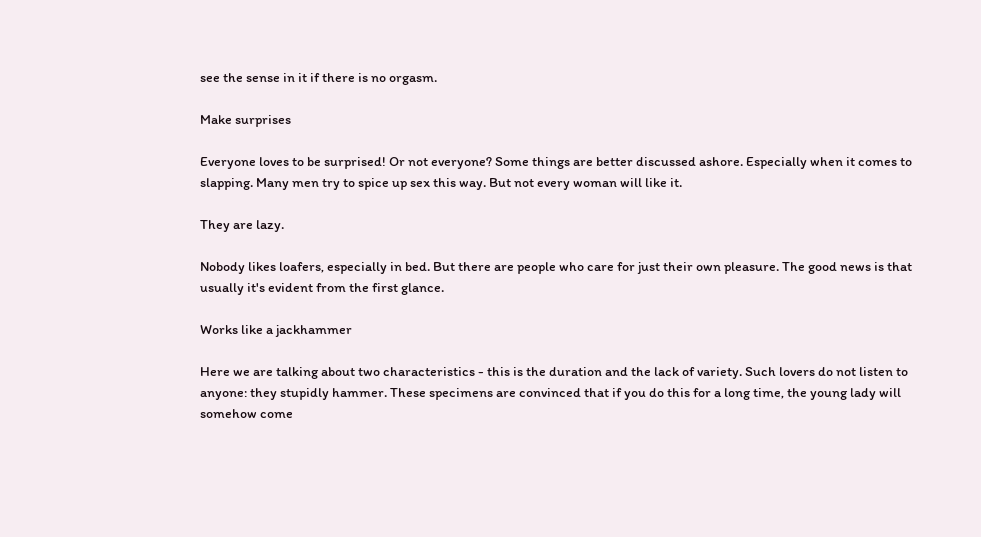see the sense in it if there is no orgasm.

Make surprises

Everyone loves to be surprised! Or not everyone? Some things are better discussed ashore. Especially when it comes to slapping. Many men try to spice up sex this way. But not every woman will like it.

They are lazy.

Nobody likes loafers, especially in bed. But there are people who care for just their own pleasure. The good news is that usually it's evident from the first glance.

Works like a jackhammer

Here we are talking about two characteristics - this is the duration and the lack of variety. Such lovers do not listen to anyone: they stupidly hammer. These specimens are convinced that if you do this for a long time, the young lady will somehow come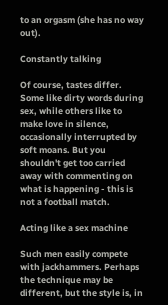to an orgasm (she has no way out).

Constantly talking

Of course, tastes differ. Some like dirty words during sex, while others like to make love in silence, occasionally interrupted by soft moans. But you shouldn't get too carried away with commenting on what is happening - this is not a football match.

Acting like a sex machine

Such men easily compete with jackhammers. Perhaps the technique may be different, but the style is, in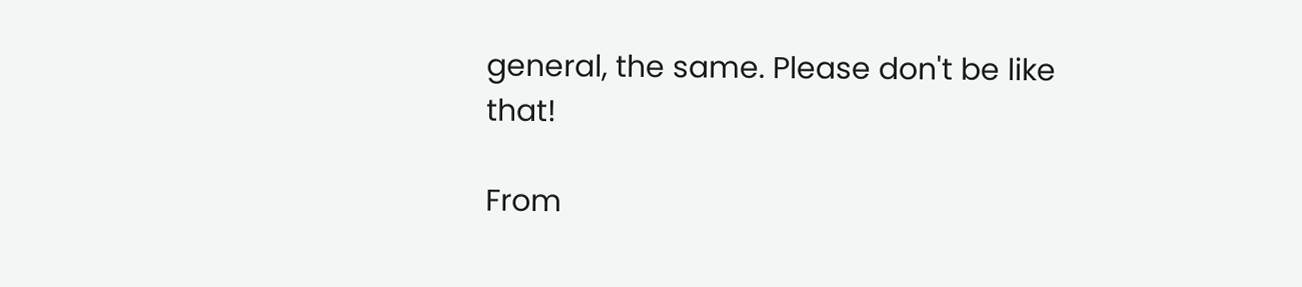general, the same. Please don't be like that!

From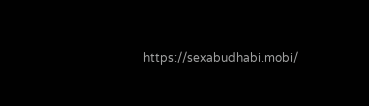https://sexabudhabi.mobi/